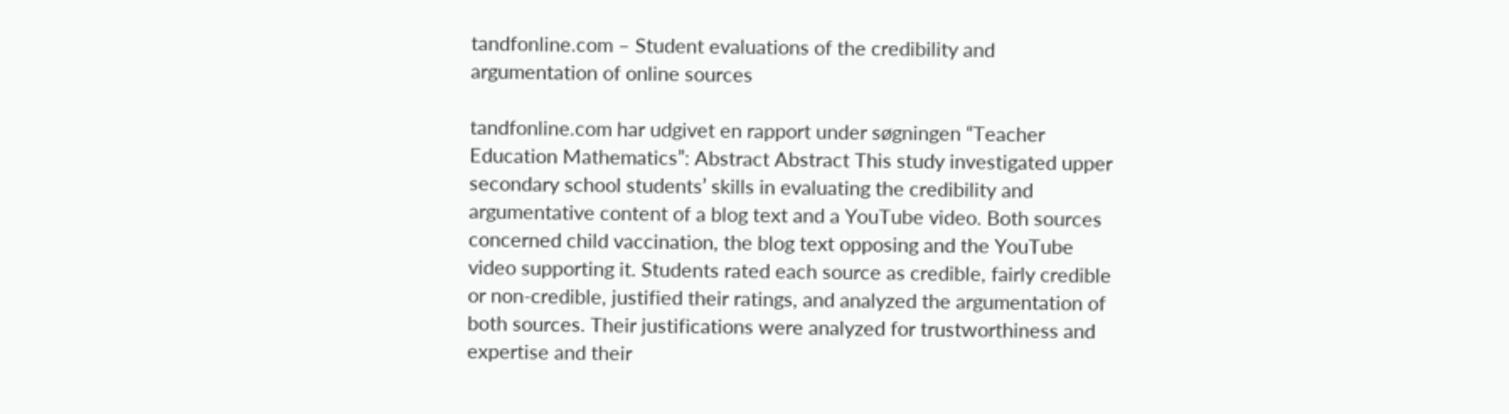tandfonline.com – Student evaluations of the credibility and argumentation of online sources

tandfonline.com har udgivet en rapport under søgningen “Teacher Education Mathematics”: Abstract Abstract This study investigated upper secondary school students’ skills in evaluating the credibility and argumentative content of a blog text and a YouTube video. Both sources concerned child vaccination, the blog text opposing and the YouTube video supporting it. Students rated each source as credible, fairly credible or non-credible, justified their ratings, and analyzed the argumentation of both sources. Their justifications were analyzed for trustworthiness and expertise and their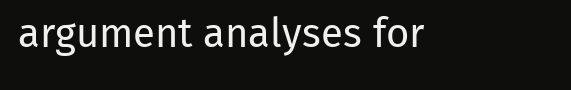argument analyses for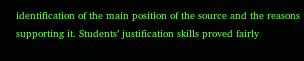identification of the main position of the source and the reasons supporting it. Students’ justification skills proved fairly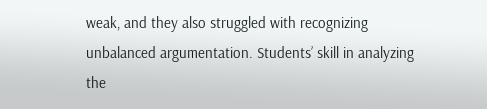weak, and they also struggled with recognizing unbalanced argumentation. Students’ skill in analyzing the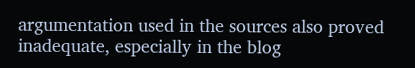argumentation used in the sources also proved inadequate, especially in the blog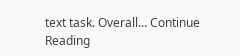text task. Overall… Continue Reading